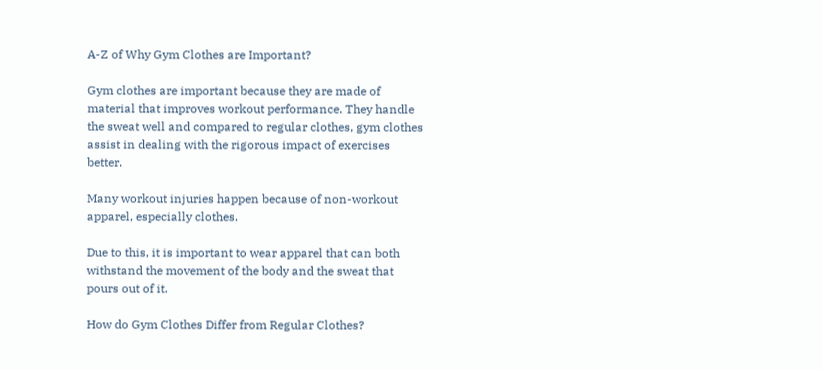A-Z of Why Gym Clothes are Important?

Gym clothes are important because they are made of material that improves workout performance. They handle the sweat well and compared to regular clothes, gym clothes assist in dealing with the rigorous impact of exercises better.

Many workout injuries happen because of non-workout apparel, especially clothes.

Due to this, it is important to wear apparel that can both withstand the movement of the body and the sweat that pours out of it.

How do Gym Clothes Differ from Regular Clothes?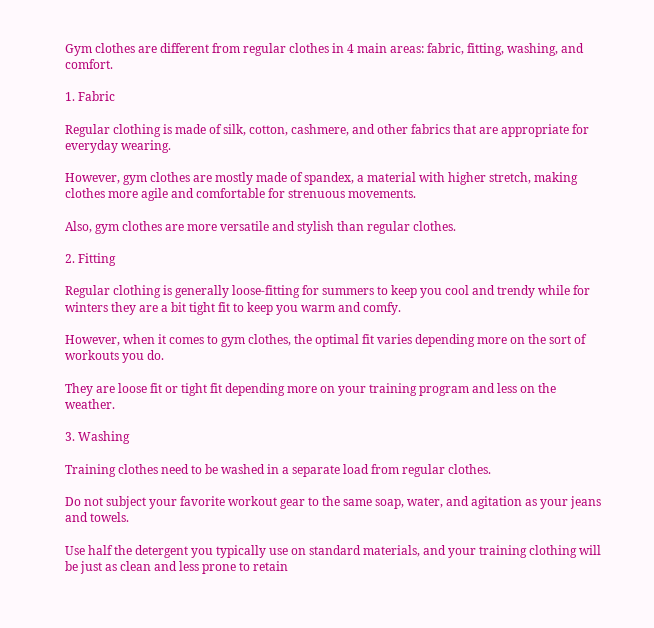Gym clothes are different from regular clothes in 4 main areas: fabric, fitting, washing, and comfort.

1. Fabric

Regular clothing is made of silk, cotton, cashmere, and other fabrics that are appropriate for everyday wearing.

However, gym clothes are mostly made of spandex, a material with higher stretch, making clothes more agile and comfortable for strenuous movements.

Also, gym clothes are more versatile and stylish than regular clothes.

2. Fitting

Regular clothing is generally loose-fitting for summers to keep you cool and trendy while for winters they are a bit tight fit to keep you warm and comfy.

However, when it comes to gym clothes, the optimal fit varies depending more on the sort of workouts you do.

They are loose fit or tight fit depending more on your training program and less on the weather.

3. Washing

Training clothes need to be washed in a separate load from regular clothes.

Do not subject your favorite workout gear to the same soap, water, and agitation as your jeans and towels.

Use half the detergent you typically use on standard materials, and your training clothing will be just as clean and less prone to retain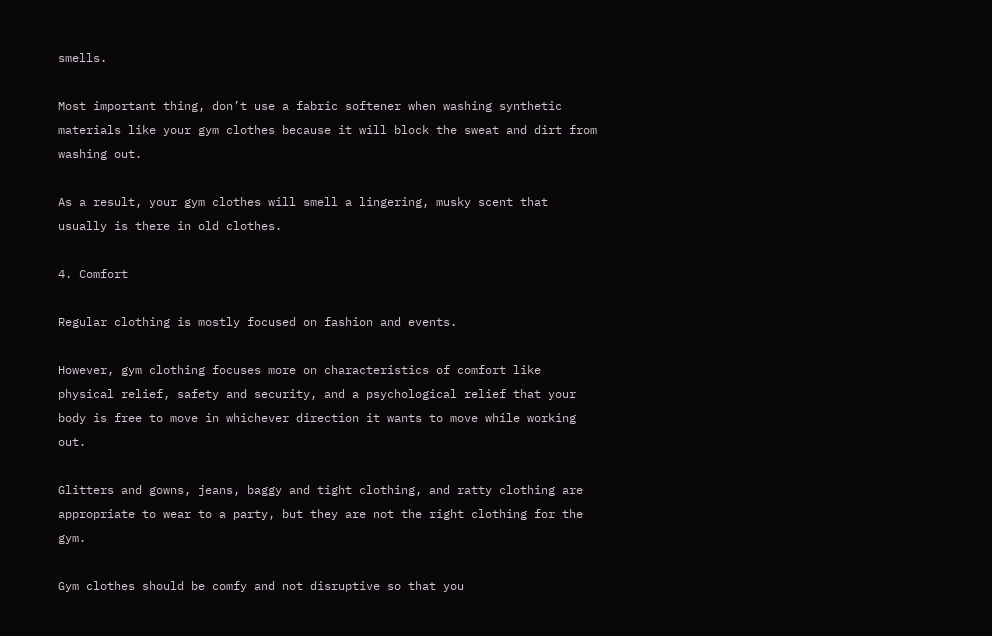smells.

Most important thing, don’t use a fabric softener when washing synthetic materials like your gym clothes because it will block the sweat and dirt from washing out.

As a result, your gym clothes will smell a lingering, musky scent that usually is there in old clothes.

4. Comfort

Regular clothing is mostly focused on fashion and events.

However, gym clothing focuses more on characteristics of comfort like physical relief, safety and security, and a psychological relief that your body is free to move in whichever direction it wants to move while working out.

Glitters and gowns, jeans, baggy and tight clothing, and ratty clothing are appropriate to wear to a party, but they are not the right clothing for the gym.

Gym clothes should be comfy and not disruptive so that you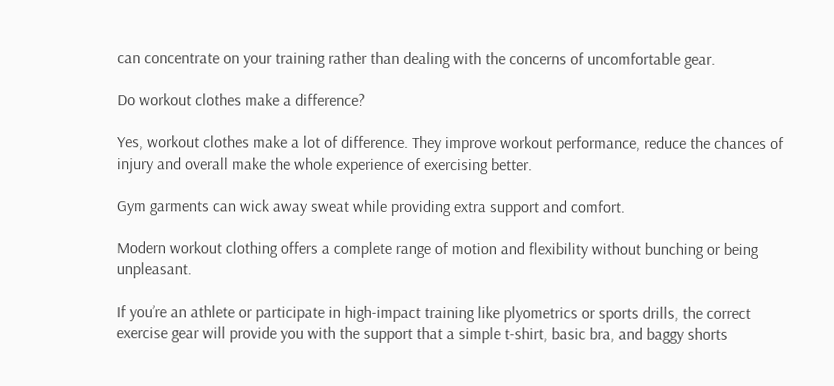can concentrate on your training rather than dealing with the concerns of uncomfortable gear.

Do workout clothes make a difference?

Yes, workout clothes make a lot of difference. They improve workout performance, reduce the chances of injury and overall make the whole experience of exercising better.

Gym garments can wick away sweat while providing extra support and comfort.

Modern workout clothing offers a complete range of motion and flexibility without bunching or being unpleasant.

If you’re an athlete or participate in high-impact training like plyometrics or sports drills, the correct exercise gear will provide you with the support that a simple t-shirt, basic bra, and baggy shorts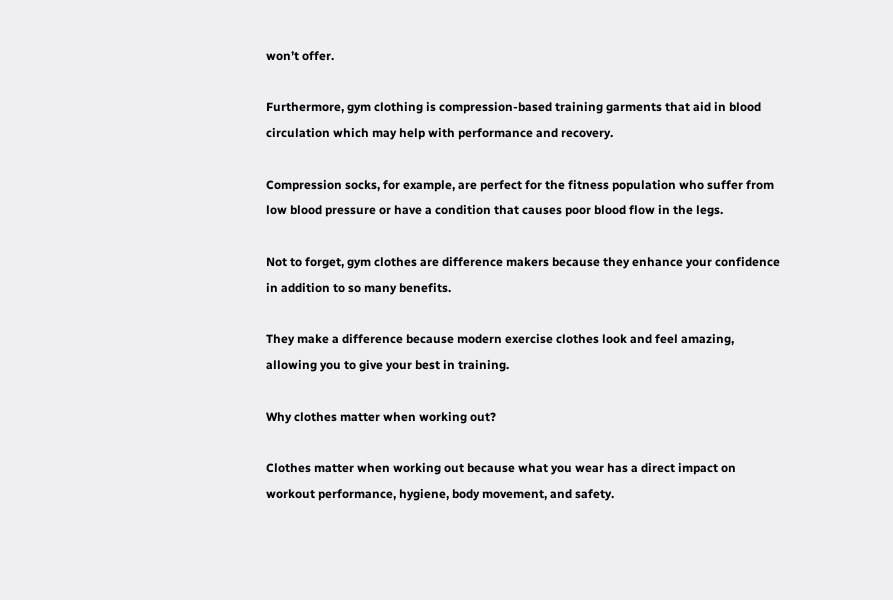won’t offer.

Furthermore, gym clothing is compression-based training garments that aid in blood circulation which may help with performance and recovery.

Compression socks, for example, are perfect for the fitness population who suffer from low blood pressure or have a condition that causes poor blood flow in the legs.

Not to forget, gym clothes are difference makers because they enhance your confidence in addition to so many benefits.

They make a difference because modern exercise clothes look and feel amazing, allowing you to give your best in training.

Why clothes matter when working out?

Clothes matter when working out because what you wear has a direct impact on workout performance, hygiene, body movement, and safety.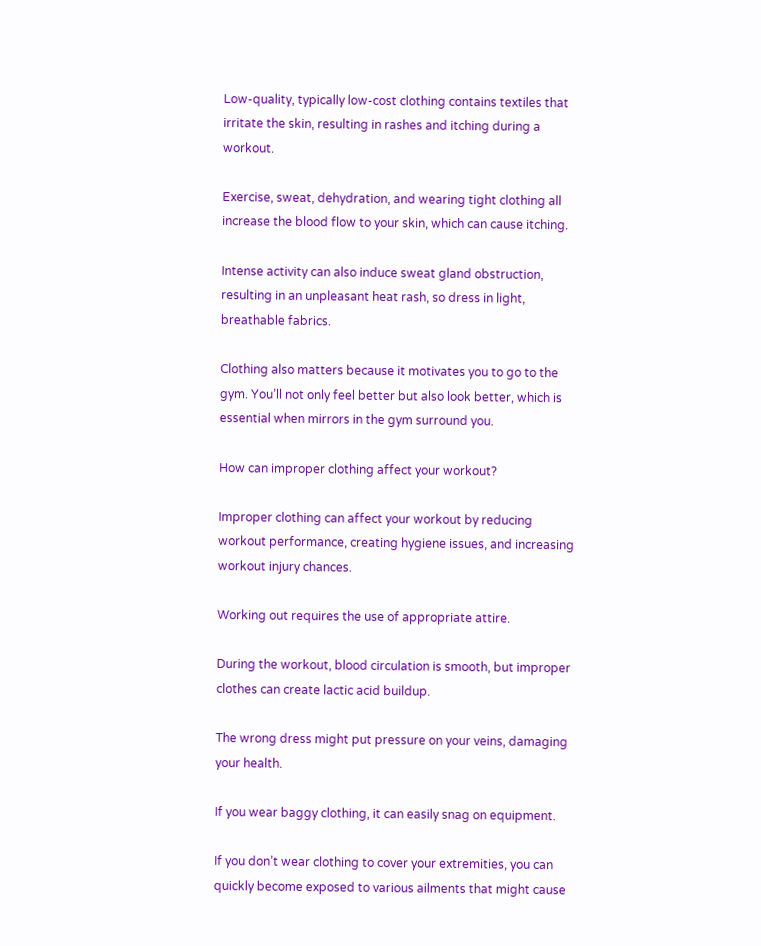Low-quality, typically low-cost clothing contains textiles that irritate the skin, resulting in rashes and itching during a workout.

Exercise, sweat, dehydration, and wearing tight clothing all increase the blood flow to your skin, which can cause itching.

Intense activity can also induce sweat gland obstruction, resulting in an unpleasant heat rash, so dress in light, breathable fabrics.

Clothing also matters because it motivates you to go to the gym. You’ll not only feel better but also look better, which is essential when mirrors in the gym surround you.

How can improper clothing affect your workout?

Improper clothing can affect your workout by reducing workout performance, creating hygiene issues, and increasing workout injury chances.

Working out requires the use of appropriate attire.

During the workout, blood circulation is smooth, but improper clothes can create lactic acid buildup.

The wrong dress might put pressure on your veins, damaging your health.

If you wear baggy clothing, it can easily snag on equipment.

If you don’t wear clothing to cover your extremities, you can quickly become exposed to various ailments that might cause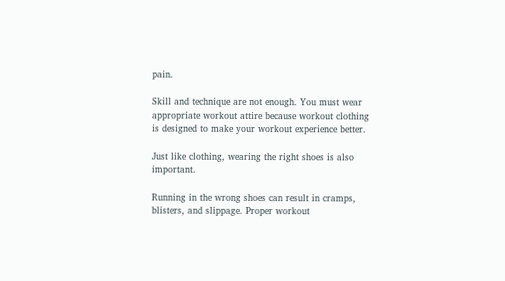pain.

Skill and technique are not enough. You must wear appropriate workout attire because workout clothing is designed to make your workout experience better.

Just like clothing, wearing the right shoes is also important.

Running in the wrong shoes can result in cramps, blisters, and slippage. Proper workout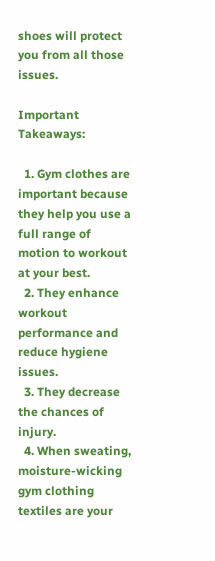shoes will protect you from all those issues.

Important Takeaways:

  1. Gym clothes are important because they help you use a full range of motion to workout at your best.
  2. They enhance workout performance and reduce hygiene issues.
  3. They decrease the chances of injury.
  4. When sweating, moisture-wicking gym clothing textiles are your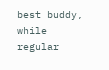best buddy, while regular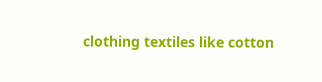clothing textiles like cotton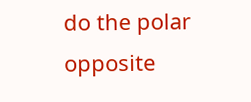do the polar opposite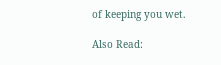of keeping you wet.

Also Read: